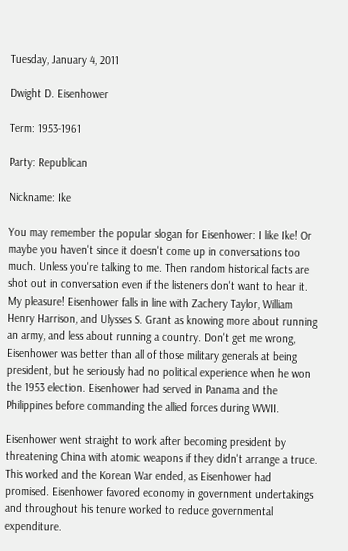Tuesday, January 4, 2011

Dwight D. Eisenhower

Term: 1953-1961

Party: Republican

Nickname: Ike

You may remember the popular slogan for Eisenhower: I like Ike! Or maybe you haven't since it doesn't come up in conversations too much. Unless you're talking to me. Then random historical facts are shot out in conversation even if the listeners don't want to hear it. My pleasure! Eisenhower falls in line with Zachery Taylor, William Henry Harrison, and Ulysses S. Grant as knowing more about running an army, and less about running a country. Don't get me wrong, Eisenhower was better than all of those military generals at being president, but he seriously had no political experience when he won the 1953 election. Eisenhower had served in Panama and the Philippines before commanding the allied forces during WWII.

Eisenhower went straight to work after becoming president by threatening China with atomic weapons if they didn't arrange a truce. This worked and the Korean War ended, as Eisenhower had promised. Eisenhower favored economy in government undertakings and throughout his tenure worked to reduce governmental expenditure.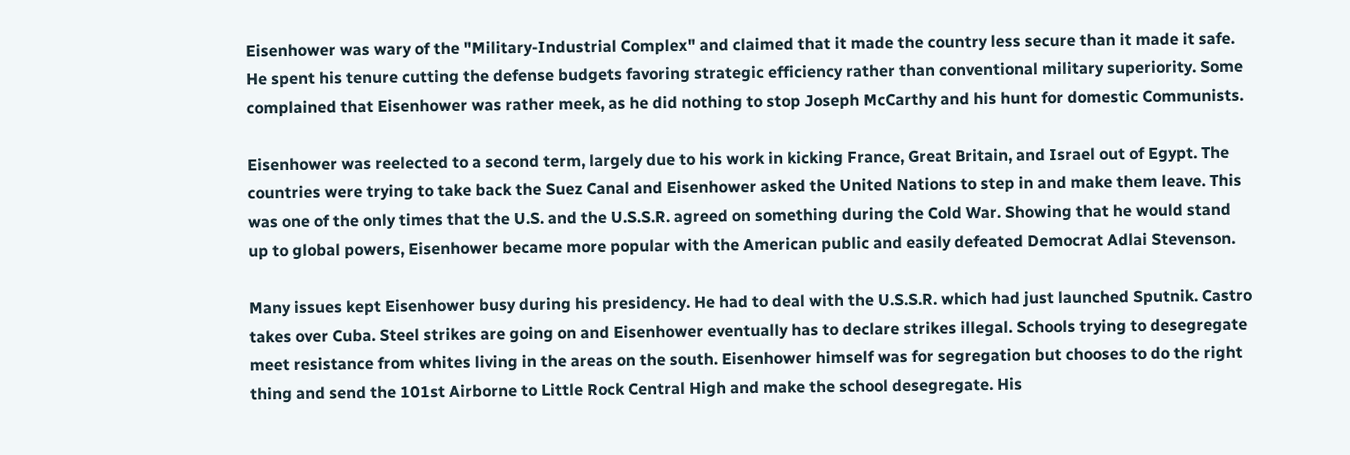Eisenhower was wary of the "Military-Industrial Complex" and claimed that it made the country less secure than it made it safe. He spent his tenure cutting the defense budgets favoring strategic efficiency rather than conventional military superiority. Some complained that Eisenhower was rather meek, as he did nothing to stop Joseph McCarthy and his hunt for domestic Communists.

Eisenhower was reelected to a second term, largely due to his work in kicking France, Great Britain, and Israel out of Egypt. The countries were trying to take back the Suez Canal and Eisenhower asked the United Nations to step in and make them leave. This was one of the only times that the U.S. and the U.S.S.R. agreed on something during the Cold War. Showing that he would stand up to global powers, Eisenhower became more popular with the American public and easily defeated Democrat Adlai Stevenson.

Many issues kept Eisenhower busy during his presidency. He had to deal with the U.S.S.R. which had just launched Sputnik. Castro takes over Cuba. Steel strikes are going on and Eisenhower eventually has to declare strikes illegal. Schools trying to desegregate meet resistance from whites living in the areas on the south. Eisenhower himself was for segregation but chooses to do the right thing and send the 101st Airborne to Little Rock Central High and make the school desegregate. His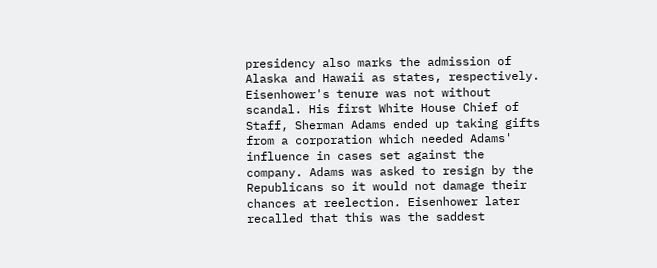presidency also marks the admission of Alaska and Hawaii as states, respectively. Eisenhower's tenure was not without scandal. His first White House Chief of Staff, Sherman Adams ended up taking gifts from a corporation which needed Adams' influence in cases set against the company. Adams was asked to resign by the Republicans so it would not damage their chances at reelection. Eisenhower later recalled that this was the saddest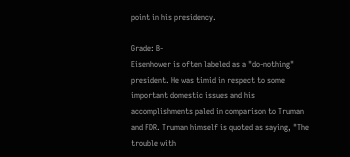point in his presidency.

Grade: B-
Eisenhower is often labeled as a "do-nothing" president. He was timid in respect to some important domestic issues and his accomplishments paled in comparison to Truman and FDR. Truman himself is quoted as saying, "The trouble with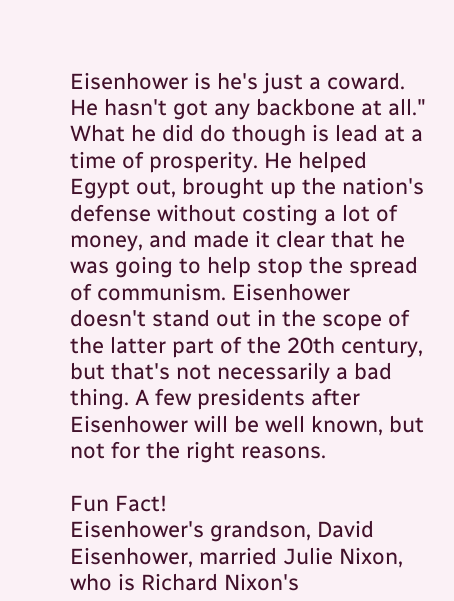Eisenhower is he's just a coward. He hasn't got any backbone at all." What he did do though is lead at a time of prosperity. He helped Egypt out, brought up the nation's defense without costing a lot of money, and made it clear that he was going to help stop the spread of communism. Eisenhower doesn't stand out in the scope of the latter part of the 20th century, but that's not necessarily a bad thing. A few presidents after Eisenhower will be well known, but not for the right reasons.

Fun Fact!
Eisenhower's grandson, David Eisenhower, married Julie Nixon, who is Richard Nixon's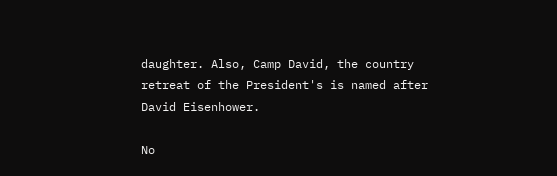daughter. Also, Camp David, the country retreat of the President's is named after David Eisenhower.

No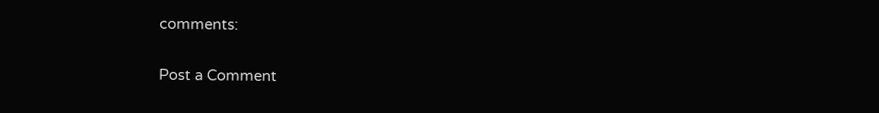comments:

Post a Comment